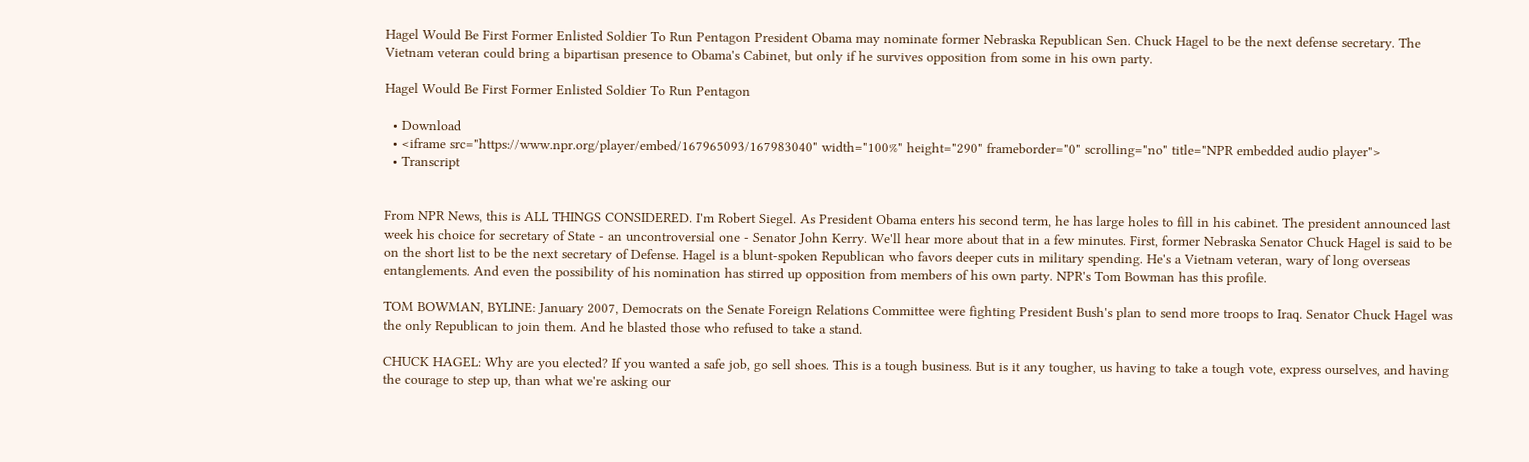Hagel Would Be First Former Enlisted Soldier To Run Pentagon President Obama may nominate former Nebraska Republican Sen. Chuck Hagel to be the next defense secretary. The Vietnam veteran could bring a bipartisan presence to Obama's Cabinet, but only if he survives opposition from some in his own party.

Hagel Would Be First Former Enlisted Soldier To Run Pentagon

  • Download
  • <iframe src="https://www.npr.org/player/embed/167965093/167983040" width="100%" height="290" frameborder="0" scrolling="no" title="NPR embedded audio player">
  • Transcript


From NPR News, this is ALL THINGS CONSIDERED. I'm Robert Siegel. As President Obama enters his second term, he has large holes to fill in his cabinet. The president announced last week his choice for secretary of State - an uncontroversial one - Senator John Kerry. We'll hear more about that in a few minutes. First, former Nebraska Senator Chuck Hagel is said to be on the short list to be the next secretary of Defense. Hagel is a blunt-spoken Republican who favors deeper cuts in military spending. He's a Vietnam veteran, wary of long overseas entanglements. And even the possibility of his nomination has stirred up opposition from members of his own party. NPR's Tom Bowman has this profile.

TOM BOWMAN, BYLINE: January 2007, Democrats on the Senate Foreign Relations Committee were fighting President Bush's plan to send more troops to Iraq. Senator Chuck Hagel was the only Republican to join them. And he blasted those who refused to take a stand.

CHUCK HAGEL: Why are you elected? If you wanted a safe job, go sell shoes. This is a tough business. But is it any tougher, us having to take a tough vote, express ourselves, and having the courage to step up, than what we're asking our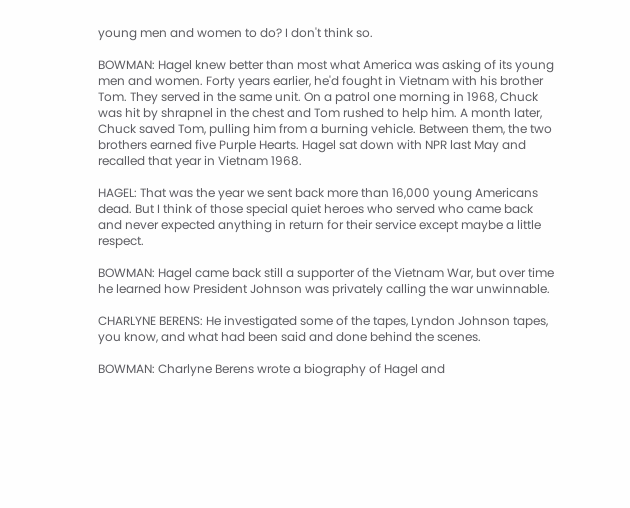young men and women to do? I don't think so.

BOWMAN: Hagel knew better than most what America was asking of its young men and women. Forty years earlier, he'd fought in Vietnam with his brother Tom. They served in the same unit. On a patrol one morning in 1968, Chuck was hit by shrapnel in the chest and Tom rushed to help him. A month later, Chuck saved Tom, pulling him from a burning vehicle. Between them, the two brothers earned five Purple Hearts. Hagel sat down with NPR last May and recalled that year in Vietnam 1968.

HAGEL: That was the year we sent back more than 16,000 young Americans dead. But I think of those special quiet heroes who served who came back and never expected anything in return for their service except maybe a little respect.

BOWMAN: Hagel came back still a supporter of the Vietnam War, but over time he learned how President Johnson was privately calling the war unwinnable.

CHARLYNE BERENS: He investigated some of the tapes, Lyndon Johnson tapes, you know, and what had been said and done behind the scenes.

BOWMAN: Charlyne Berens wrote a biography of Hagel and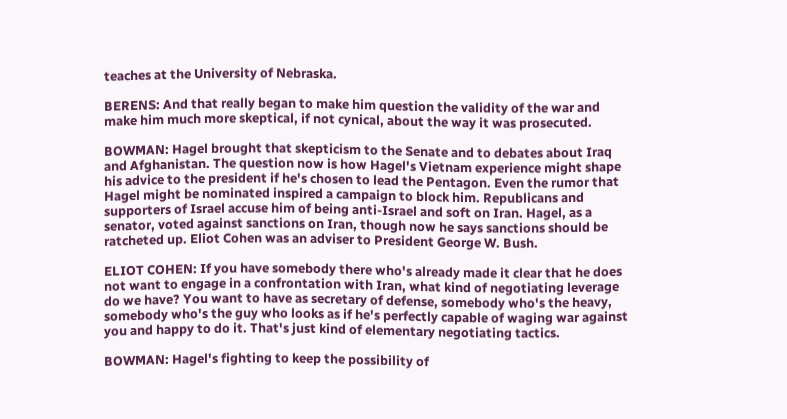teaches at the University of Nebraska.

BERENS: And that really began to make him question the validity of the war and make him much more skeptical, if not cynical, about the way it was prosecuted.

BOWMAN: Hagel brought that skepticism to the Senate and to debates about Iraq and Afghanistan. The question now is how Hagel's Vietnam experience might shape his advice to the president if he's chosen to lead the Pentagon. Even the rumor that Hagel might be nominated inspired a campaign to block him. Republicans and supporters of Israel accuse him of being anti-Israel and soft on Iran. Hagel, as a senator, voted against sanctions on Iran, though now he says sanctions should be ratcheted up. Eliot Cohen was an adviser to President George W. Bush.

ELIOT COHEN: If you have somebody there who's already made it clear that he does not want to engage in a confrontation with Iran, what kind of negotiating leverage do we have? You want to have as secretary of defense, somebody who's the heavy, somebody who's the guy who looks as if he's perfectly capable of waging war against you and happy to do it. That's just kind of elementary negotiating tactics.

BOWMAN: Hagel's fighting to keep the possibility of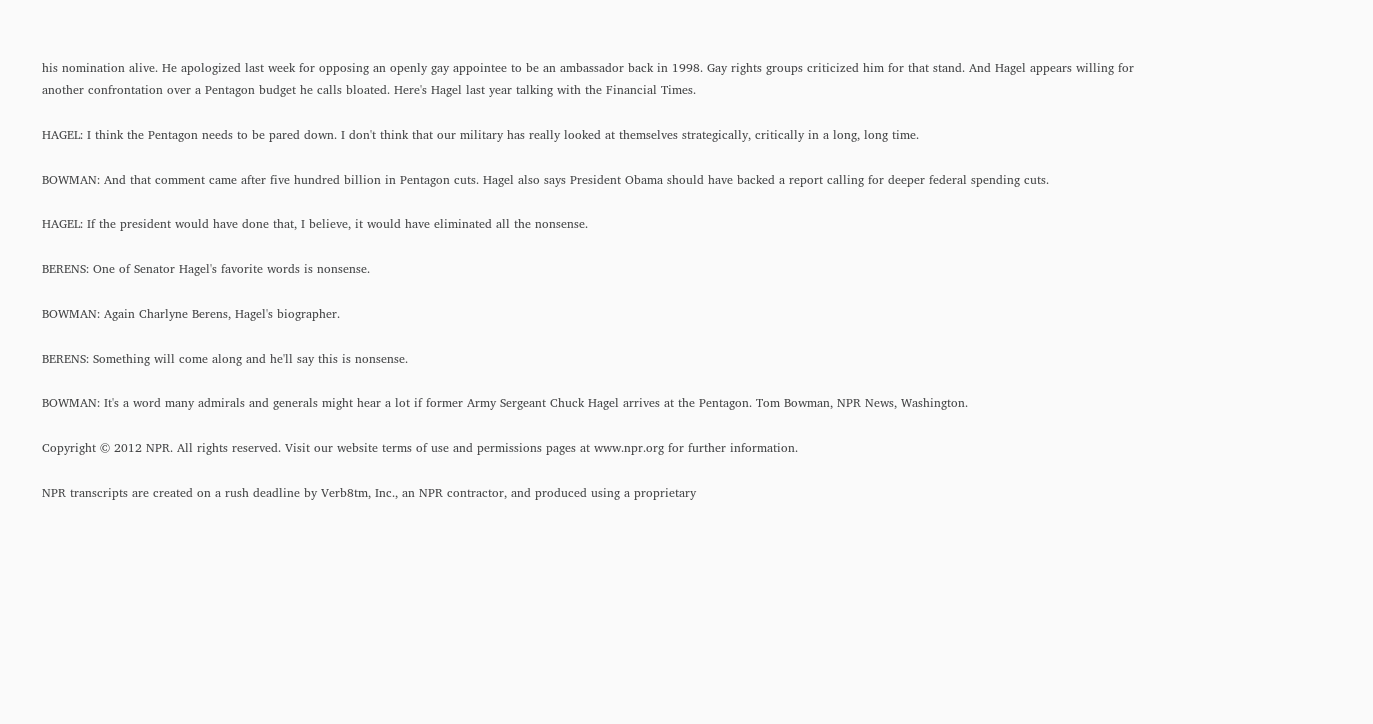his nomination alive. He apologized last week for opposing an openly gay appointee to be an ambassador back in 1998. Gay rights groups criticized him for that stand. And Hagel appears willing for another confrontation over a Pentagon budget he calls bloated. Here's Hagel last year talking with the Financial Times.

HAGEL: I think the Pentagon needs to be pared down. I don't think that our military has really looked at themselves strategically, critically in a long, long time.

BOWMAN: And that comment came after five hundred billion in Pentagon cuts. Hagel also says President Obama should have backed a report calling for deeper federal spending cuts.

HAGEL: If the president would have done that, I believe, it would have eliminated all the nonsense.

BERENS: One of Senator Hagel's favorite words is nonsense.

BOWMAN: Again Charlyne Berens, Hagel's biographer.

BERENS: Something will come along and he'll say this is nonsense.

BOWMAN: It's a word many admirals and generals might hear a lot if former Army Sergeant Chuck Hagel arrives at the Pentagon. Tom Bowman, NPR News, Washington.

Copyright © 2012 NPR. All rights reserved. Visit our website terms of use and permissions pages at www.npr.org for further information.

NPR transcripts are created on a rush deadline by Verb8tm, Inc., an NPR contractor, and produced using a proprietary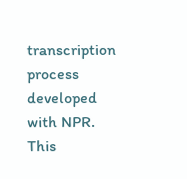transcription process developed with NPR. This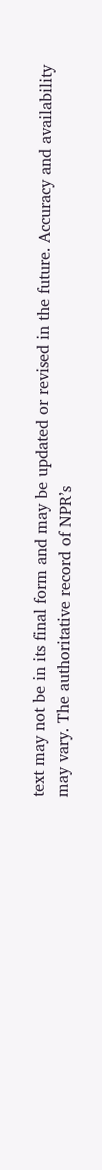text may not be in its final form and may be updated or revised in the future. Accuracy and availability may vary. The authoritative record of NPR’s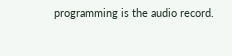programming is the audio record.